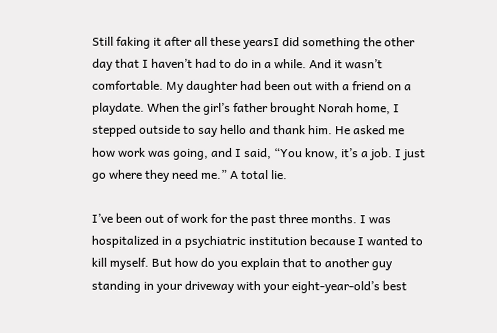Still faking it after all these yearsI did something the other day that I haven’t had to do in a while. And it wasn’t comfortable. My daughter had been out with a friend on a playdate. When the girl’s father brought Norah home, I stepped outside to say hello and thank him. He asked me how work was going, and I said, “You know, it’s a job. I just go where they need me.” A total lie.

I’ve been out of work for the past three months. I was hospitalized in a psychiatric institution because I wanted to kill myself. But how do you explain that to another guy standing in your driveway with your eight-year-old’s best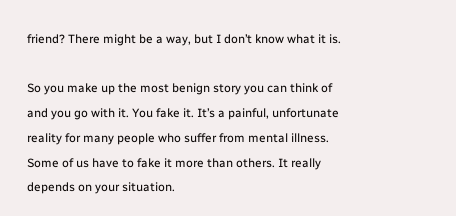friend? There might be a way, but I don’t know what it is.

So you make up the most benign story you can think of and you go with it. You fake it. It’s a painful, unfortunate reality for many people who suffer from mental illness. Some of us have to fake it more than others. It really depends on your situation.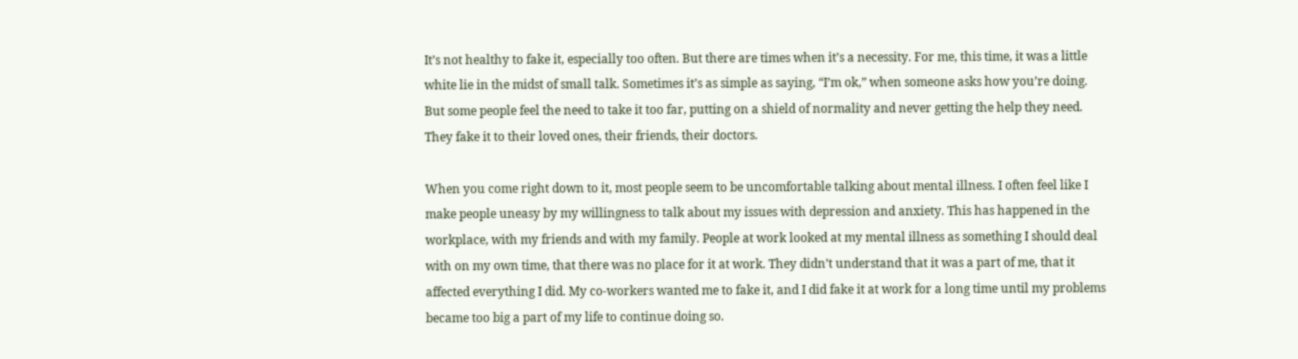It’s not healthy to fake it, especially too often. But there are times when it’s a necessity. For me, this time, it was a little white lie in the midst of small talk. Sometimes it’s as simple as saying, “I’m ok,” when someone asks how you’re doing. But some people feel the need to take it too far, putting on a shield of normality and never getting the help they need. They fake it to their loved ones, their friends, their doctors.

When you come right down to it, most people seem to be uncomfortable talking about mental illness. I often feel like I make people uneasy by my willingness to talk about my issues with depression and anxiety. This has happened in the workplace, with my friends and with my family. People at work looked at my mental illness as something I should deal with on my own time, that there was no place for it at work. They didn’t understand that it was a part of me, that it affected everything I did. My co-workers wanted me to fake it, and I did fake it at work for a long time until my problems became too big a part of my life to continue doing so.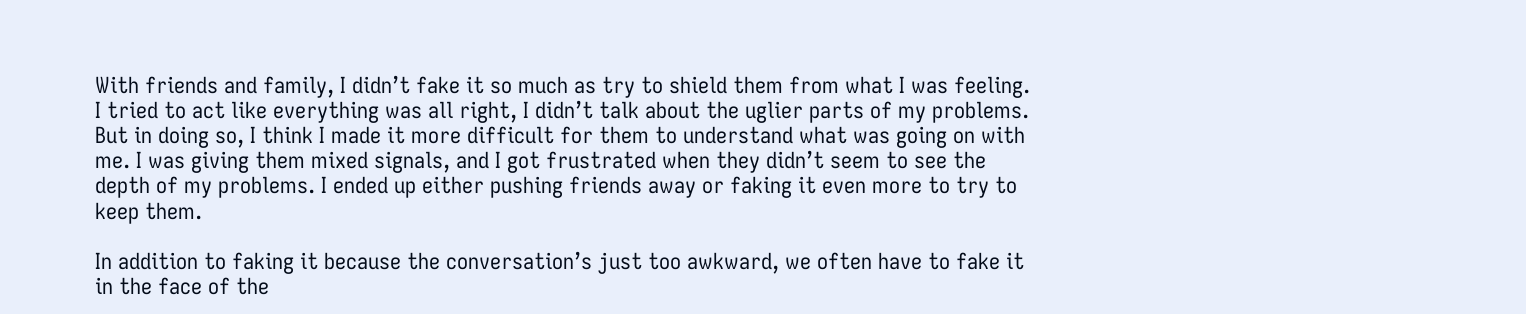With friends and family, I didn’t fake it so much as try to shield them from what I was feeling. I tried to act like everything was all right, I didn’t talk about the uglier parts of my problems. But in doing so, I think I made it more difficult for them to understand what was going on with me. I was giving them mixed signals, and I got frustrated when they didn’t seem to see the depth of my problems. I ended up either pushing friends away or faking it even more to try to keep them.

In addition to faking it because the conversation’s just too awkward, we often have to fake it in the face of the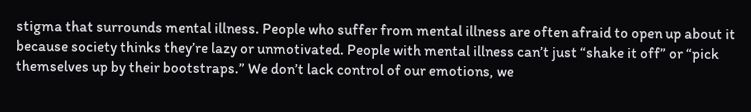stigma that surrounds mental illness. People who suffer from mental illness are often afraid to open up about it because society thinks they’re lazy or unmotivated. People with mental illness can’t just “shake it off” or “pick themselves up by their bootstraps.” We don’t lack control of our emotions, we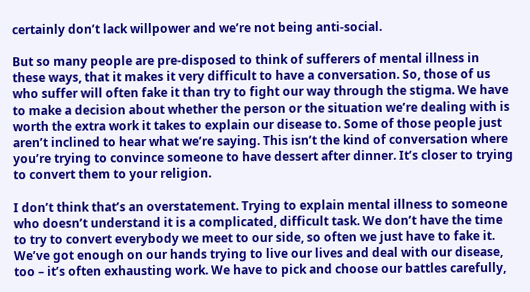certainly don’t lack willpower and we’re not being anti-social.

But so many people are pre-disposed to think of sufferers of mental illness in these ways, that it makes it very difficult to have a conversation. So, those of us who suffer will often fake it than try to fight our way through the stigma. We have to make a decision about whether the person or the situation we’re dealing with is worth the extra work it takes to explain our disease to. Some of those people just aren’t inclined to hear what we’re saying. This isn’t the kind of conversation where you’re trying to convince someone to have dessert after dinner. It’s closer to trying to convert them to your religion.

I don’t think that’s an overstatement. Trying to explain mental illness to someone who doesn’t understand it is a complicated, difficult task. We don’t have the time to try to convert everybody we meet to our side, so often we just have to fake it. We’ve got enough on our hands trying to live our lives and deal with our disease, too – it’s often exhausting work. We have to pick and choose our battles carefully,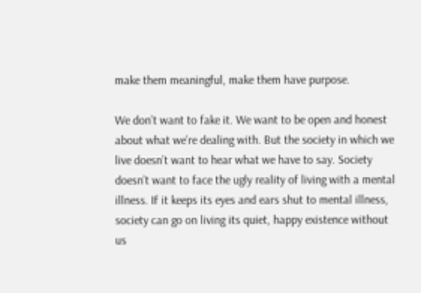make them meaningful, make them have purpose.

We don’t want to fake it. We want to be open and honest about what we’re dealing with. But the society in which we live doesn’t want to hear what we have to say. Society doesn’t want to face the ugly reality of living with a mental illness. If it keeps its eyes and ears shut to mental illness, society can go on living its quiet, happy existence without us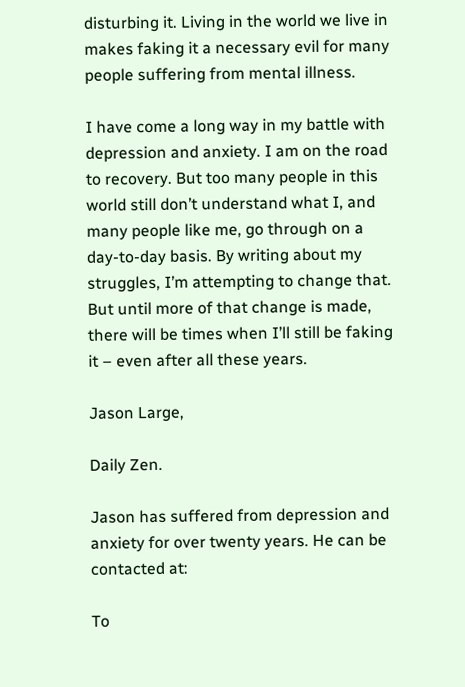disturbing it. Living in the world we live in makes faking it a necessary evil for many people suffering from mental illness.

I have come a long way in my battle with depression and anxiety. I am on the road to recovery. But too many people in this world still don’t understand what I, and many people like me, go through on a day-to-day basis. By writing about my struggles, I’m attempting to change that. But until more of that change is made, there will be times when I’ll still be faking it – even after all these years.

Jason Large,

Daily Zen.

Jason has suffered from depression and anxiety for over twenty years. He can be contacted at:

To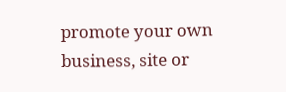promote your own business, site or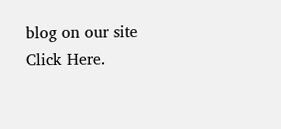blog on our site Click Here.